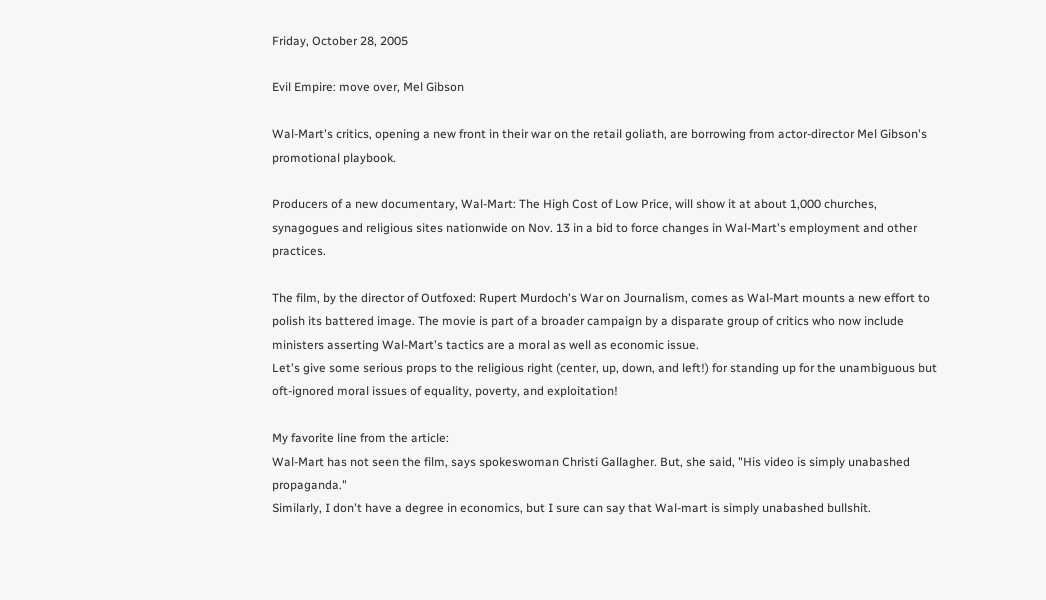Friday, October 28, 2005

Evil Empire: move over, Mel Gibson

Wal-Mart's critics, opening a new front in their war on the retail goliath, are borrowing from actor-director Mel Gibson's promotional playbook.

Producers of a new documentary, Wal-Mart: The High Cost of Low Price, will show it at about 1,000 churches, synagogues and religious sites nationwide on Nov. 13 in a bid to force changes in Wal-Mart's employment and other practices.

The film, by the director of Outfoxed: Rupert Murdoch's War on Journalism, comes as Wal-Mart mounts a new effort to polish its battered image. The movie is part of a broader campaign by a disparate group of critics who now include ministers asserting Wal-Mart's tactics are a moral as well as economic issue.
Let's give some serious props to the religious right (center, up, down, and left!) for standing up for the unambiguous but oft-ignored moral issues of equality, poverty, and exploitation!

My favorite line from the article:
Wal-Mart has not seen the film, says spokeswoman Christi Gallagher. But, she said, "His video is simply unabashed propaganda."
Similarly, I don't have a degree in economics, but I sure can say that Wal-mart is simply unabashed bullshit.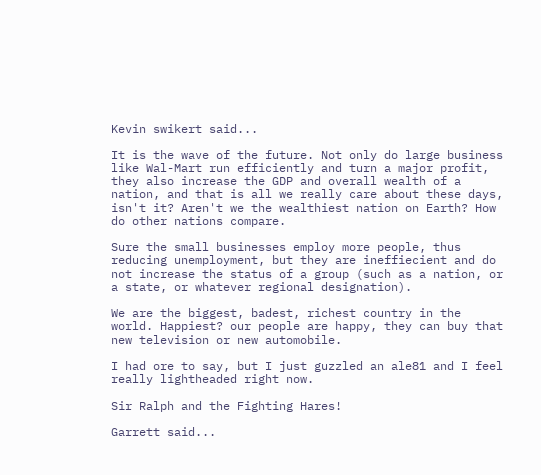Kevin swikert said...

It is the wave of the future. Not only do large business like Wal-Mart run efficiently and turn a major profit, they also increase the GDP and overall wealth of a nation, and that is all we really care about these days, isn't it? Aren't we the wealthiest nation on Earth? How do other nations compare.

Sure the small businesses employ more people, thus reducing unemployment, but they are ineffiecient and do not increase the status of a group (such as a nation, or a state, or whatever regional designation).

We are the biggest, badest, richest country in the world. Happiest? our people are happy, they can buy that new television or new automobile.

I had ore to say, but I just guzzled an ale81 and I feel really lightheaded right now.

Sir Ralph and the Fighting Hares!

Garrett said...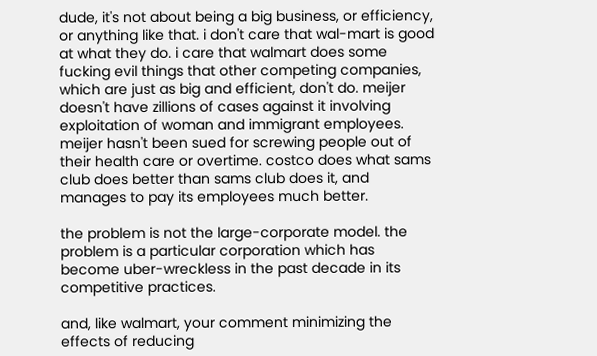dude, it's not about being a big business, or efficiency, or anything like that. i don't care that wal-mart is good at what they do. i care that walmart does some fucking evil things that other competing companies, which are just as big and efficient, don't do. meijer doesn't have zillions of cases against it involving exploitation of woman and immigrant employees. meijer hasn't been sued for screwing people out of their health care or overtime. costco does what sams club does better than sams club does it, and manages to pay its employees much better.

the problem is not the large-corporate model. the problem is a particular corporation which has become uber-wreckless in the past decade in its competitive practices.

and, like walmart, your comment minimizing the effects of reducing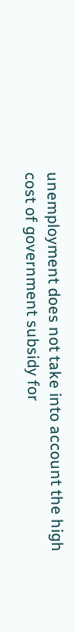unemployment does not take into account the high cost of government subsidy for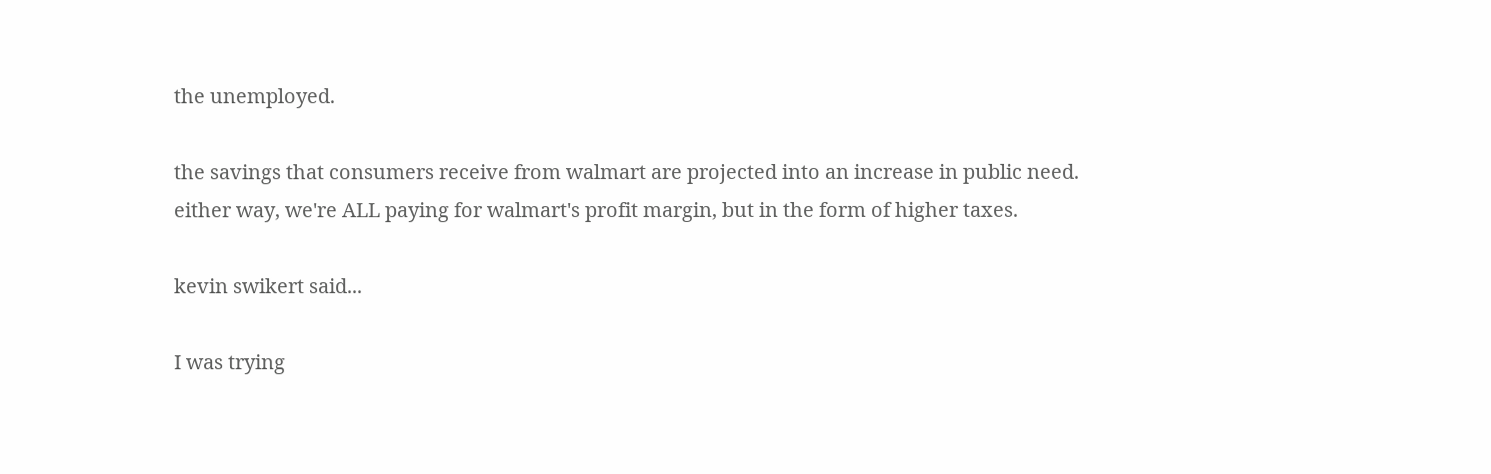the unemployed.

the savings that consumers receive from walmart are projected into an increase in public need. either way, we're ALL paying for walmart's profit margin, but in the form of higher taxes.

kevin swikert said...

I was trying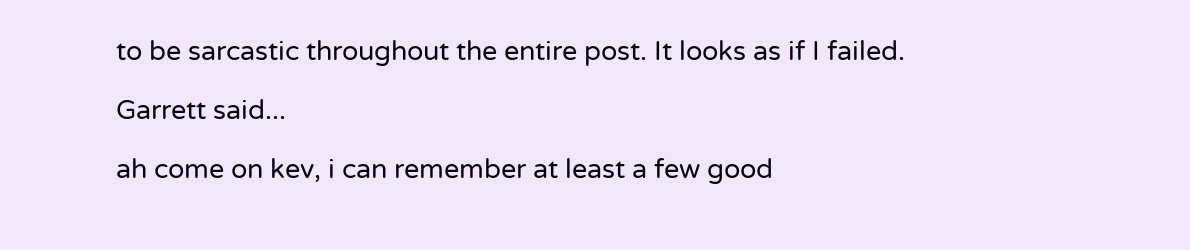to be sarcastic throughout the entire post. It looks as if I failed.

Garrett said...

ah come on kev, i can remember at least a few good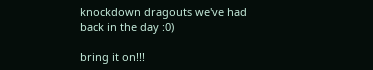knockdown dragouts we've had back in the day :0)

bring it on!!!